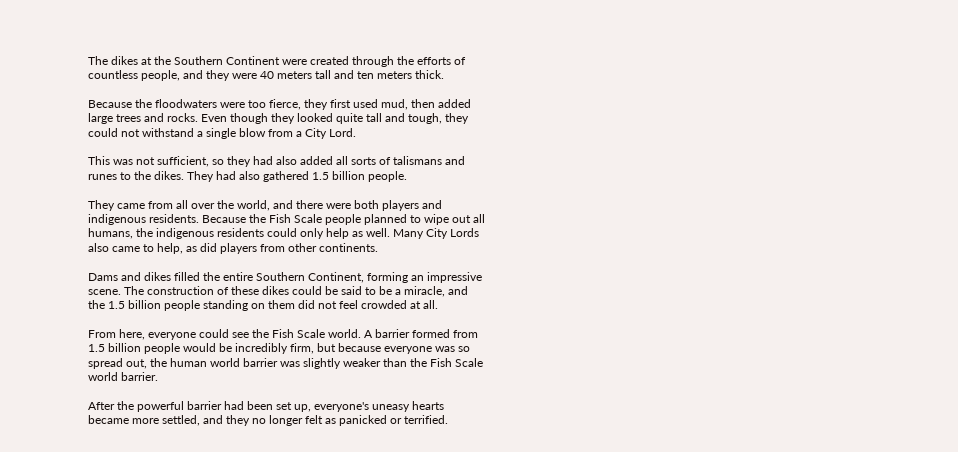The dikes at the Southern Continent were created through the efforts of countless people, and they were 40 meters tall and ten meters thick.

Because the floodwaters were too fierce, they first used mud, then added large trees and rocks. Even though they looked quite tall and tough, they could not withstand a single blow from a City Lord.

This was not sufficient, so they had also added all sorts of talismans and runes to the dikes. They had also gathered 1.5 billion people.

They came from all over the world, and there were both players and indigenous residents. Because the Fish Scale people planned to wipe out all humans, the indigenous residents could only help as well. Many City Lords also came to help, as did players from other continents.

Dams and dikes filled the entire Southern Continent, forming an impressive scene. The construction of these dikes could be said to be a miracle, and the 1.5 billion people standing on them did not feel crowded at all.

From here, everyone could see the Fish Scale world. A barrier formed from 1.5 billion people would be incredibly firm, but because everyone was so spread out, the human world barrier was slightly weaker than the Fish Scale world barrier.

After the powerful barrier had been set up, everyone's uneasy hearts became more settled, and they no longer felt as panicked or terrified.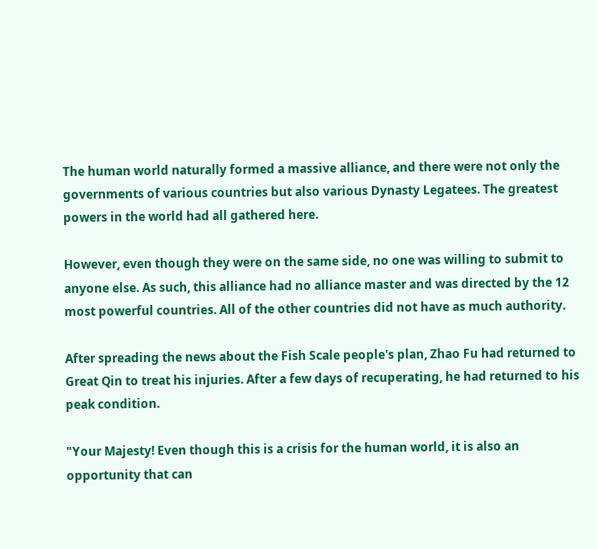The human world naturally formed a massive alliance, and there were not only the governments of various countries but also various Dynasty Legatees. The greatest powers in the world had all gathered here.

However, even though they were on the same side, no one was willing to submit to anyone else. As such, this alliance had no alliance master and was directed by the 12 most powerful countries. All of the other countries did not have as much authority.

After spreading the news about the Fish Scale people's plan, Zhao Fu had returned to Great Qin to treat his injuries. After a few days of recuperating, he had returned to his peak condition.

"Your Majesty! Even though this is a crisis for the human world, it is also an opportunity that can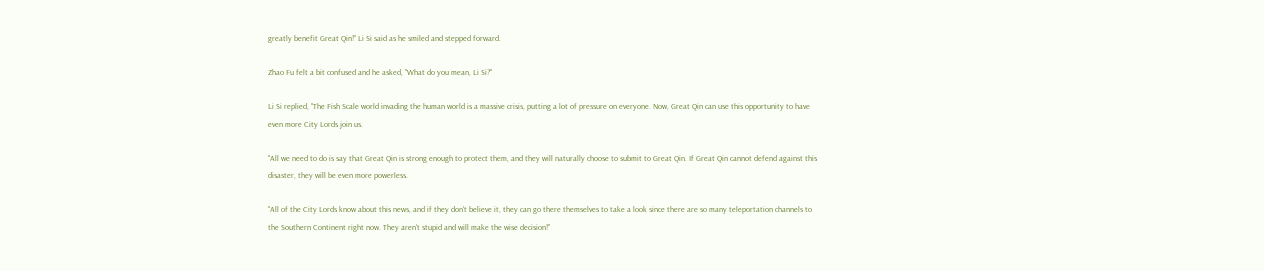greatly benefit Great Qin!" Li Si said as he smiled and stepped forward.

Zhao Fu felt a bit confused and he asked, "What do you mean, Li Si?"

Li Si replied, "The Fish Scale world invading the human world is a massive crisis, putting a lot of pressure on everyone. Now, Great Qin can use this opportunity to have even more City Lords join us.

"All we need to do is say that Great Qin is strong enough to protect them, and they will naturally choose to submit to Great Qin. If Great Qin cannot defend against this disaster, they will be even more powerless.

"All of the City Lords know about this news, and if they don't believe it, they can go there themselves to take a look since there are so many teleportation channels to the Southern Continent right now. They aren't stupid and will make the wise decision!"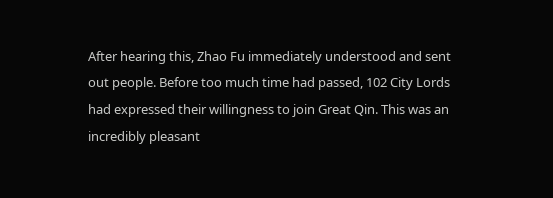After hearing this, Zhao Fu immediately understood and sent out people. Before too much time had passed, 102 City Lords had expressed their willingness to join Great Qin. This was an incredibly pleasant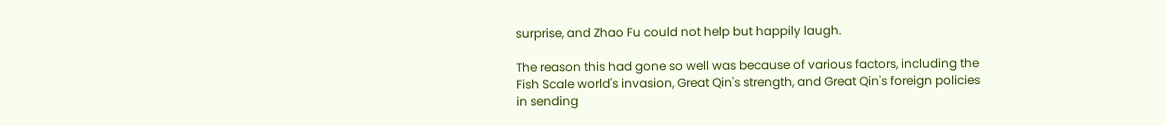surprise, and Zhao Fu could not help but happily laugh.

The reason this had gone so well was because of various factors, including the Fish Scale world's invasion, Great Qin's strength, and Great Qin's foreign policies in sending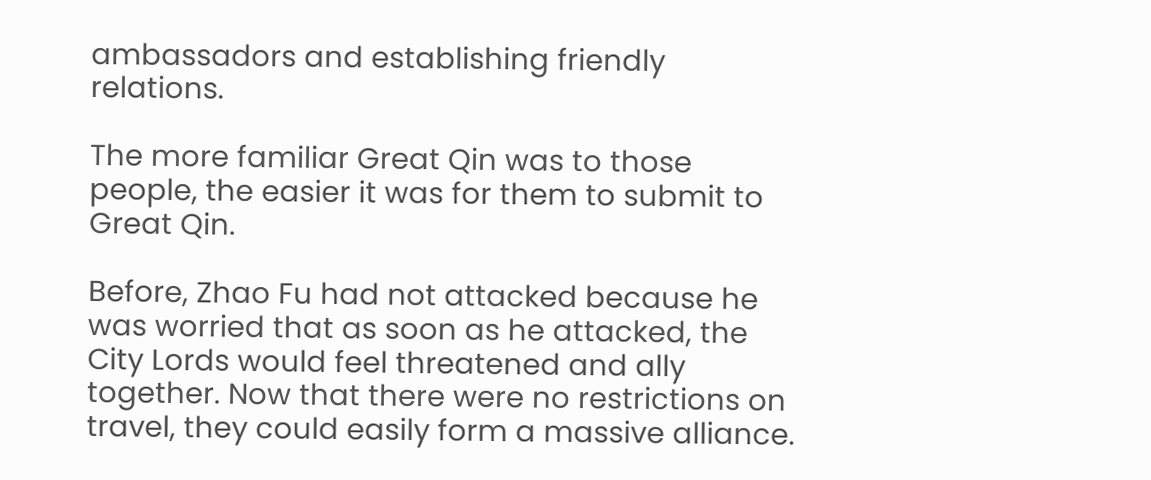ambassadors and establishing friendly relations.

The more familiar Great Qin was to those people, the easier it was for them to submit to Great Qin.

Before, Zhao Fu had not attacked because he was worried that as soon as he attacked, the City Lords would feel threatened and ally together. Now that there were no restrictions on travel, they could easily form a massive alliance.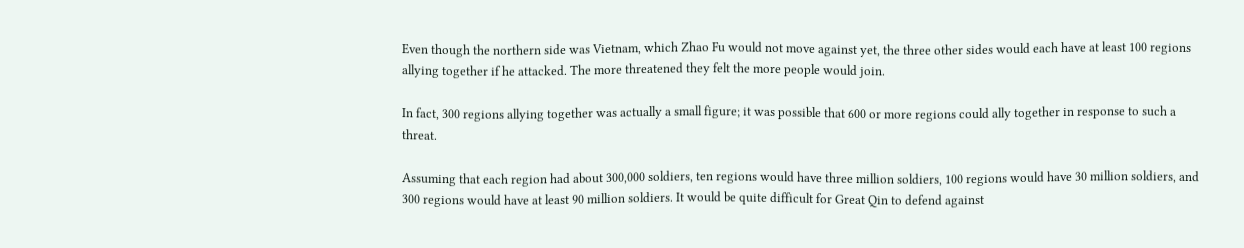Even though the northern side was Vietnam, which Zhao Fu would not move against yet, the three other sides would each have at least 100 regions allying together if he attacked. The more threatened they felt the more people would join.

In fact, 300 regions allying together was actually a small figure; it was possible that 600 or more regions could ally together in response to such a threat.

Assuming that each region had about 300,000 soldiers, ten regions would have three million soldiers, 100 regions would have 30 million soldiers, and 300 regions would have at least 90 million soldiers. It would be quite difficult for Great Qin to defend against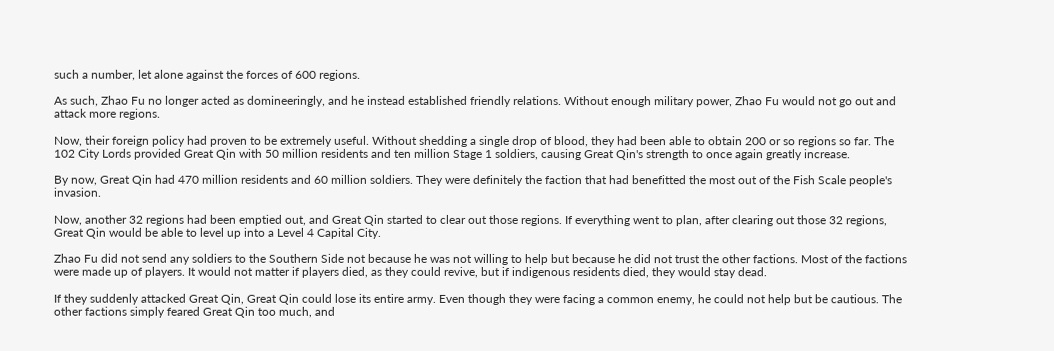such a number, let alone against the forces of 600 regions.

As such, Zhao Fu no longer acted as domineeringly, and he instead established friendly relations. Without enough military power, Zhao Fu would not go out and attack more regions.

Now, their foreign policy had proven to be extremely useful. Without shedding a single drop of blood, they had been able to obtain 200 or so regions so far. The 102 City Lords provided Great Qin with 50 million residents and ten million Stage 1 soldiers, causing Great Qin's strength to once again greatly increase.

By now, Great Qin had 470 million residents and 60 million soldiers. They were definitely the faction that had benefitted the most out of the Fish Scale people's invasion.

Now, another 32 regions had been emptied out, and Great Qin started to clear out those regions. If everything went to plan, after clearing out those 32 regions, Great Qin would be able to level up into a Level 4 Capital City.

Zhao Fu did not send any soldiers to the Southern Side not because he was not willing to help but because he did not trust the other factions. Most of the factions were made up of players. It would not matter if players died, as they could revive, but if indigenous residents died, they would stay dead.

If they suddenly attacked Great Qin, Great Qin could lose its entire army. Even though they were facing a common enemy, he could not help but be cautious. The other factions simply feared Great Qin too much, and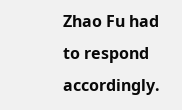Zhao Fu had to respond accordingly.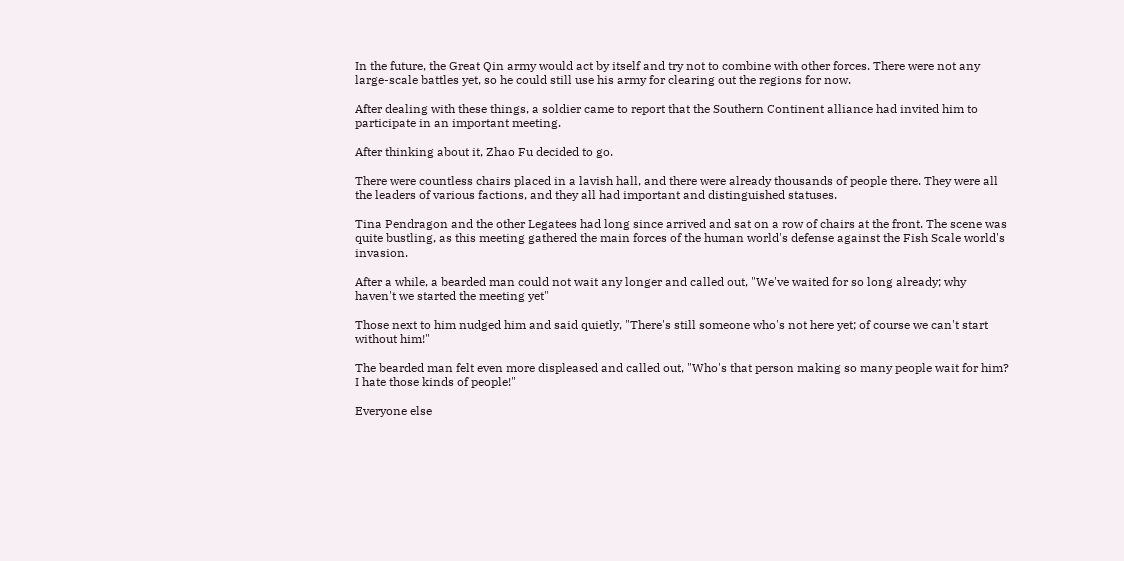In the future, the Great Qin army would act by itself and try not to combine with other forces. There were not any large-scale battles yet, so he could still use his army for clearing out the regions for now.

After dealing with these things, a soldier came to report that the Southern Continent alliance had invited him to participate in an important meeting.

After thinking about it, Zhao Fu decided to go.

There were countless chairs placed in a lavish hall, and there were already thousands of people there. They were all the leaders of various factions, and they all had important and distinguished statuses.

Tina Pendragon and the other Legatees had long since arrived and sat on a row of chairs at the front. The scene was quite bustling, as this meeting gathered the main forces of the human world's defense against the Fish Scale world's invasion.

After a while, a bearded man could not wait any longer and called out, "We've waited for so long already; why haven't we started the meeting yet"

Those next to him nudged him and said quietly, "There's still someone who's not here yet; of course we can't start without him!"

The bearded man felt even more displeased and called out, "Who's that person making so many people wait for him? I hate those kinds of people!"

Everyone else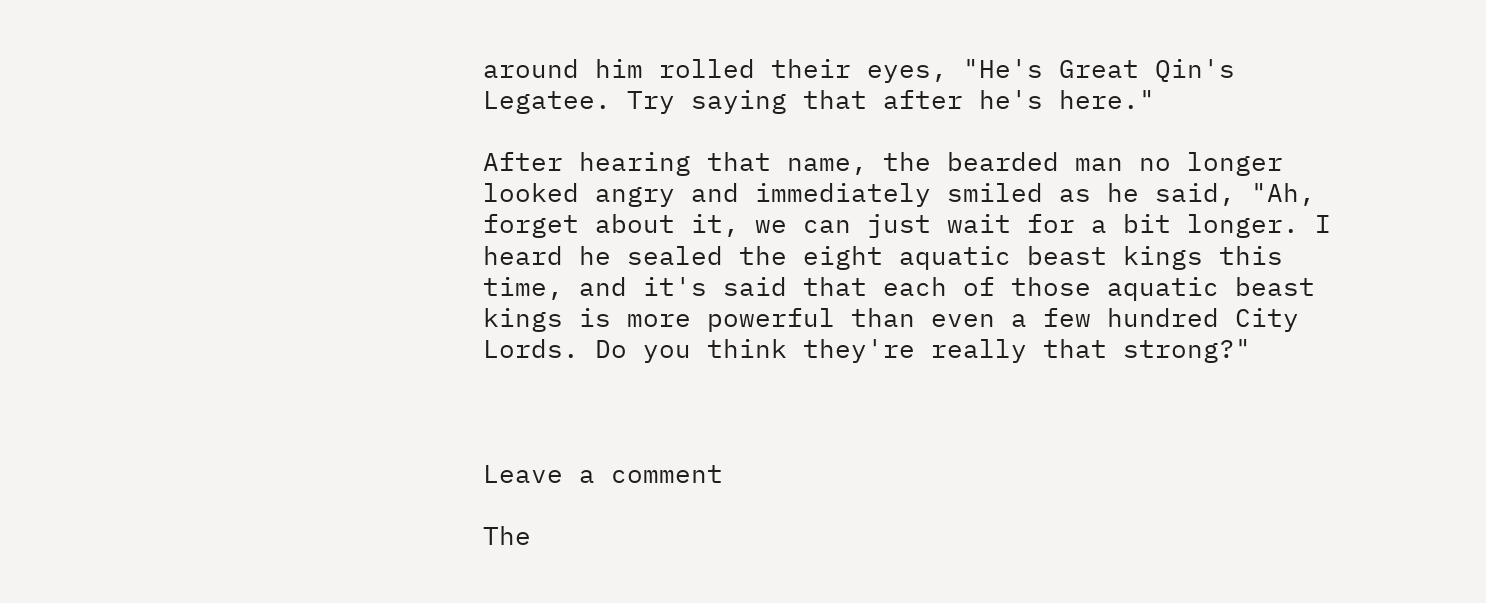around him rolled their eyes, "He's Great Qin's Legatee. Try saying that after he's here."

After hearing that name, the bearded man no longer looked angry and immediately smiled as he said, "Ah, forget about it, we can just wait for a bit longer. I heard he sealed the eight aquatic beast kings this time, and it's said that each of those aquatic beast kings is more powerful than even a few hundred City Lords. Do you think they're really that strong?"



Leave a comment

The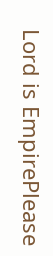Lord is EmpirePlease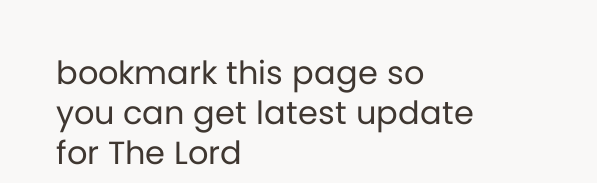bookmark this page so you can get latest update for The Lord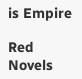is Empire

Red Novels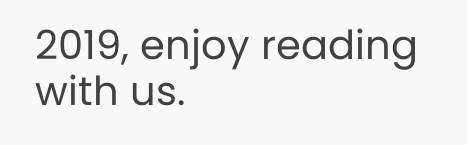2019, enjoy reading with us.